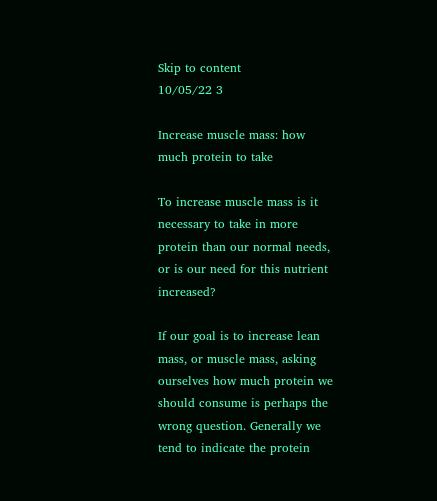Skip to content
10/05/22 3

Increase muscle mass: how much protein to take

To increase muscle mass is it necessary to take in more protein than our normal needs, or is our need for this nutrient increased?

If our goal is to increase lean mass, or muscle mass, asking ourselves how much protein we should consume is perhaps the wrong question. Generally we tend to indicate the protein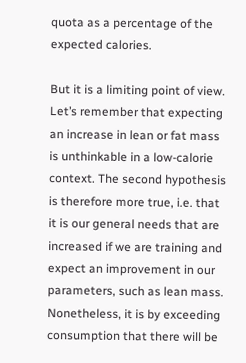quota as a percentage of the expected calories.

But it is a limiting point of view. Let’s remember that expecting an increase in lean or fat mass is unthinkable in a low-calorie context. The second hypothesis is therefore more true, i.e. that it is our general needs that are increased if we are training and expect an improvement in our parameters, such as lean mass. Nonetheless, it is by exceeding consumption that there will be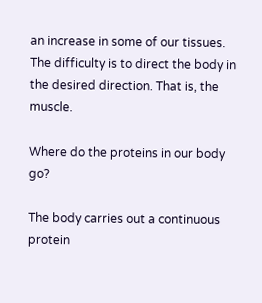an increase in some of our tissues. The difficulty is to direct the body in the desired direction. That is, the muscle.

Where do the proteins in our body go?

The body carries out a continuous protein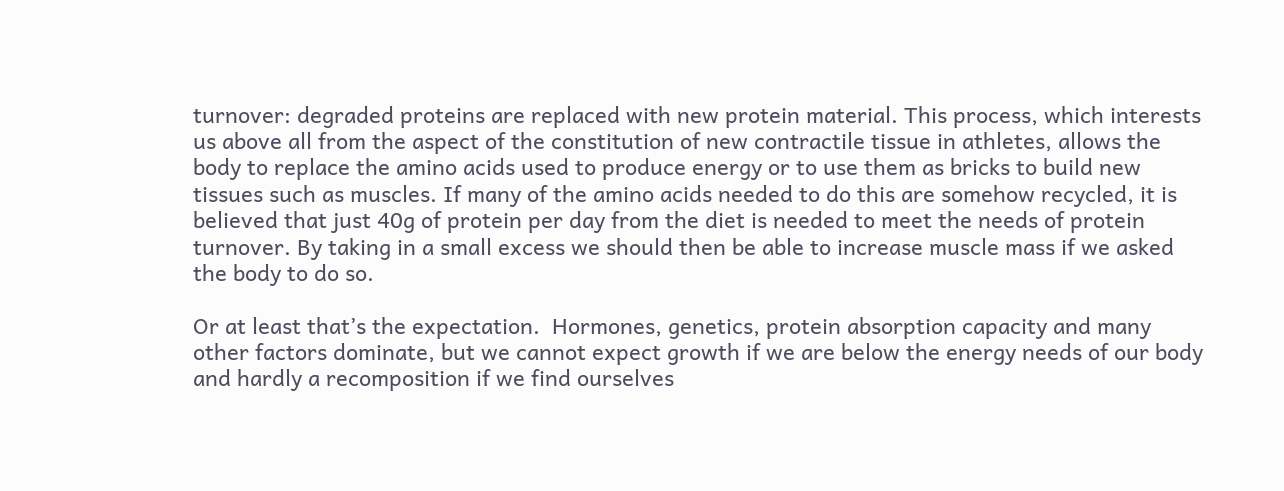turnover: degraded proteins are replaced with new protein material. This process, which interests us above all from the aspect of the constitution of new contractile tissue in athletes, allows the body to replace the amino acids used to produce energy or to use them as bricks to build new tissues such as muscles. If many of the amino acids needed to do this are somehow recycled, it is believed that just 40g of protein per day from the diet is needed to meet the needs of protein turnover. By taking in a small excess we should then be able to increase muscle mass if we asked the body to do so.

Or at least that’s the expectation.  Hormones, genetics, protein absorption capacity and many other factors dominate, but we cannot expect growth if we are below the energy needs of our body and hardly a recomposition if we find ourselves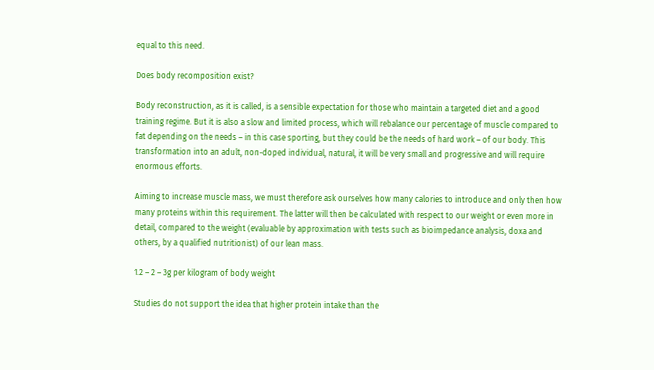equal to this need.

Does body recomposition exist?

Body reconstruction, as it is called, is a sensible expectation for those who maintain a targeted diet and a good training regime. But it is also a slow and limited process, which will rebalance our percentage of muscle compared to fat depending on the needs – in this case sporting, but they could be the needs of hard work – of our body. This transformation into an adult, non-doped individual, natural, it will be very small and progressive and will require enormous efforts.

Aiming to increase muscle mass, we must therefore ask ourselves how many calories to introduce and only then how many proteins within this requirement. The latter will then be calculated with respect to our weight or even more in detail, compared to the weight (evaluable by approximation with tests such as bioimpedance analysis, doxa and others, by a qualified nutritionist) of our lean mass.

1.2 – 2 – 3g per kilogram of body weight

Studies do not support the idea that higher protein intake than the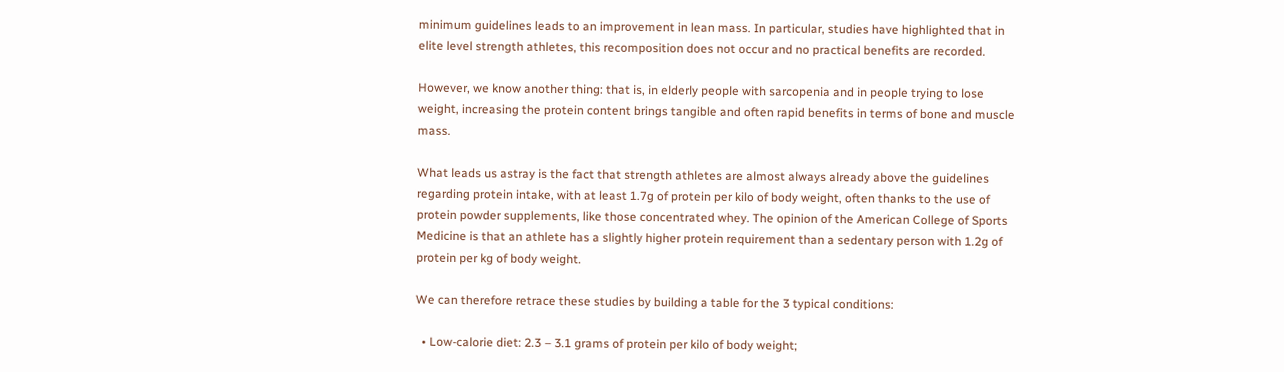minimum guidelines leads to an improvement in lean mass. In particular, studies have highlighted that in elite level strength athletes, this recomposition does not occur and no practical benefits are recorded.

However, we know another thing: that is, in elderly people with sarcopenia and in people trying to lose weight, increasing the protein content brings tangible and often rapid benefits in terms of bone and muscle mass.

What leads us astray is the fact that strength athletes are almost always already above the guidelines regarding protein intake, with at least 1.7g of protein per kilo of body weight, often thanks to the use of protein powder supplements, like those concentrated whey. The opinion of the American College of Sports Medicine is that an athlete has a slightly higher protein requirement than a sedentary person with 1.2g of protein per kg of body weight.

We can therefore retrace these studies by building a table for the 3 typical conditions:

  • Low-calorie diet: 2.3 – 3.1 grams of protein per kilo of body weight;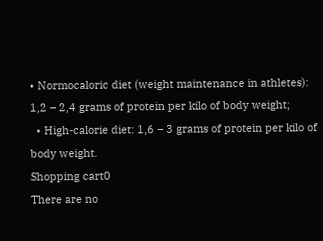• Normocaloric diet (weight maintenance in athletes): 1,2 – 2,4 grams of protein per kilo of body weight;
  • High-calorie diet: 1,6 – 3 grams of protein per kilo of body weight.
Shopping cart0
There are no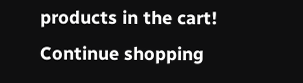products in the cart!
Continue shopping